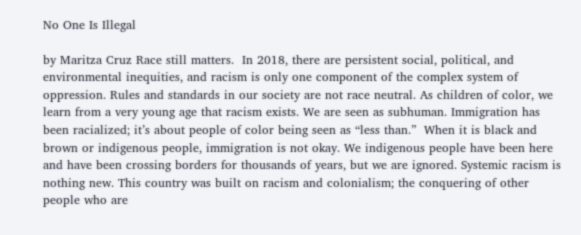No One Is Illegal

by Maritza Cruz Race still matters.  In 2018, there are persistent social, political, and environmental inequities, and racism is only one component of the complex system of oppression. Rules and standards in our society are not race neutral. As children of color, we learn from a very young age that racism exists. We are seen as subhuman. Immigration has been racialized; it’s about people of color being seen as “less than.”  When it is black and brown or indigenous people, immigration is not okay. We indigenous people have been here and have been crossing borders for thousands of years, but we are ignored. Systemic racism is nothing new. This country was built on racism and colonialism; the conquering of other people who are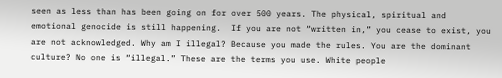seen as less than has been going on for over 500 years. The physical, spiritual and emotional genocide is still happening.  If you are not “written in,” you cease to exist, you are not acknowledged. Why am I illegal? Because you made the rules. You are the dominant culture? No one is “illegal.” These are the terms you use. White people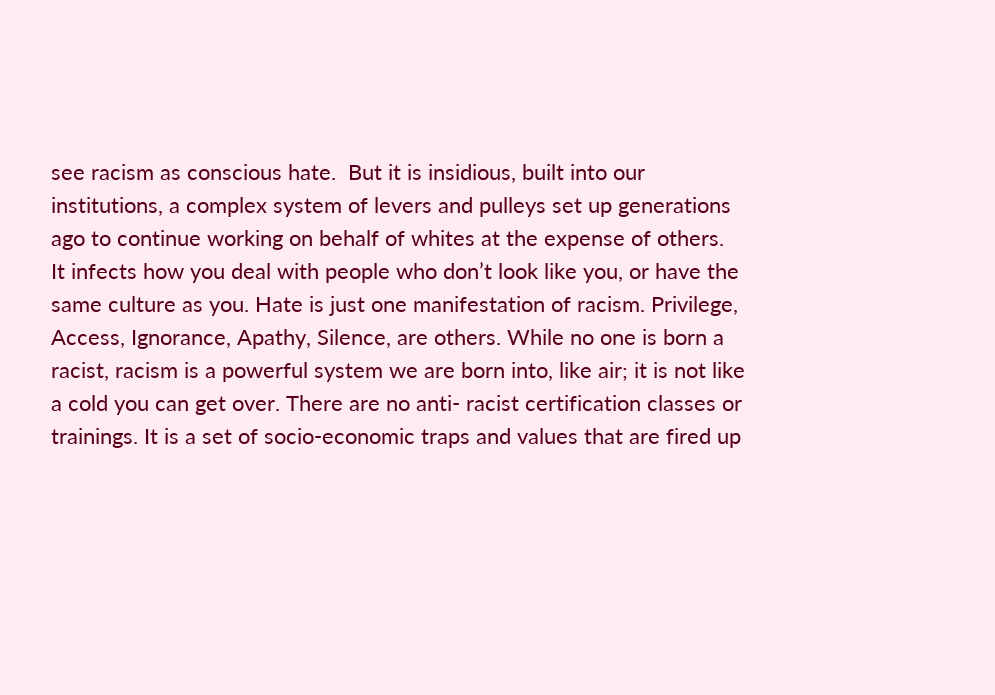see racism as conscious hate.  But it is insidious, built into our institutions, a complex system of levers and pulleys set up generations ago to continue working on behalf of whites at the expense of others.   It infects how you deal with people who don’t look like you, or have the same culture as you. Hate is just one manifestation of racism. Privilege, Access, Ignorance, Apathy, Silence, are others. While no one is born a racist, racism is a powerful system we are born into, like air; it is not like a cold you can get over. There are no anti- racist certification classes or trainings. It is a set of socio-economic traps and values that are fired up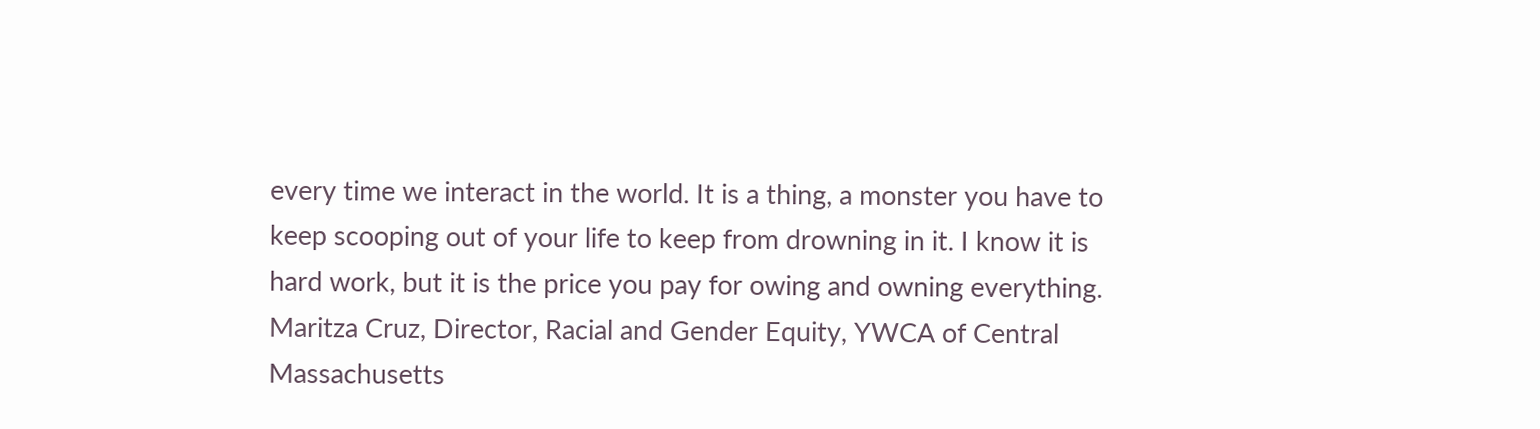every time we interact in the world. It is a thing, a monster you have to keep scooping out of your life to keep from drowning in it. I know it is hard work, but it is the price you pay for owing and owning everything.   Maritza Cruz, Director, Racial and Gender Equity, YWCA of Central Massachusetts